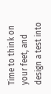Time to think on your feet, and design a test into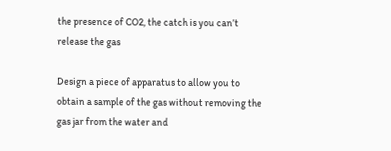the presence of CO2, the catch is you can’t release the gas

Design a piece of apparatus to allow you to obtain a sample of the gas without removing the gas jar from the water and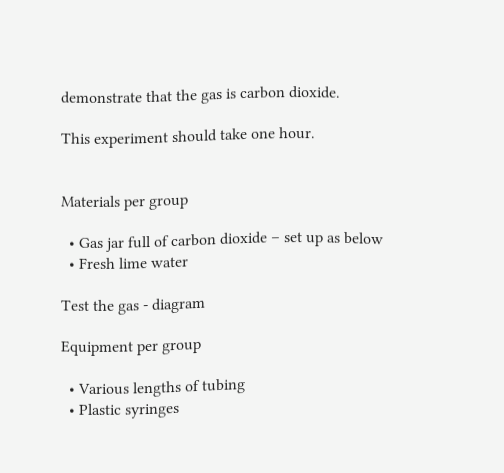demonstrate that the gas is carbon dioxide.

This experiment should take one hour.


Materials per group

  • Gas jar full of carbon dioxide – set up as below
  • Fresh lime water

Test the gas - diagram

Equipment per group

  • Various lengths of tubing
  • Plastic syringes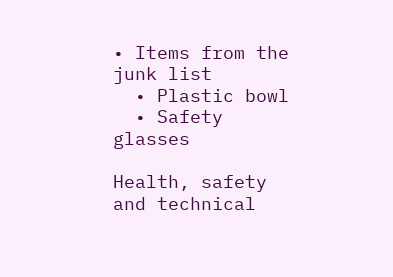• Items from the junk list
  • Plastic bowl
  • Safety glasses

Health, safety and technical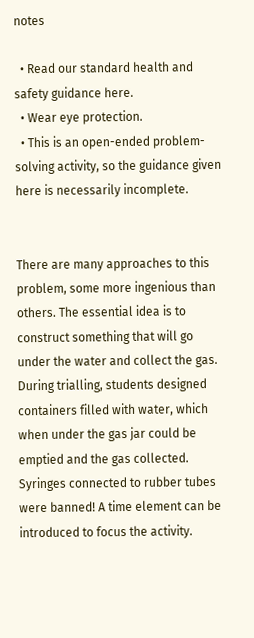notes

  • Read our standard health and safety guidance here.
  • Wear eye protection.
  • This is an open-ended problem-solving activity, so the guidance given here is necessarily incomplete.


There are many approaches to this problem, some more ingenious than others. The essential idea is to construct something that will go under the water and collect the gas. During trialling, students designed containers filled with water, which when under the gas jar could be emptied and the gas collected. Syringes connected to rubber tubes were banned! A time element can be introduced to focus the activity.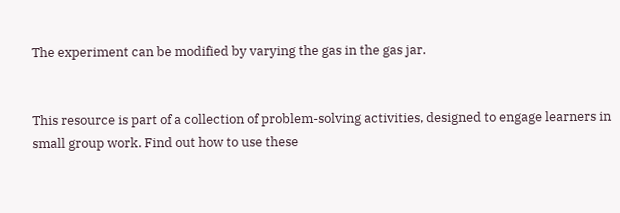The experiment can be modified by varying the gas in the gas jar.


This resource is part of a collection of problem-solving activities, designed to engage learners in small group work. Find out how to use these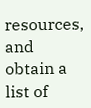resources, and obtain a list of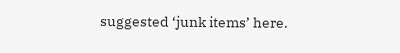suggested ‘junk items’ here.